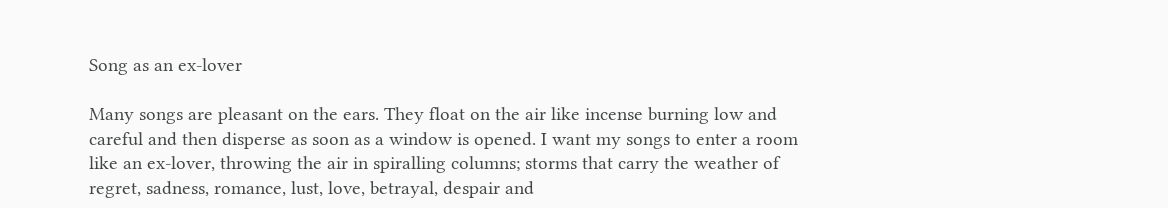Song as an ex-lover

Many songs are pleasant on the ears. They float on the air like incense burning low and careful and then disperse as soon as a window is opened. I want my songs to enter a room like an ex-lover, throwing the air in spiralling columns; storms that carry the weather of regret, sadness, romance, lust, love, betrayal, despair and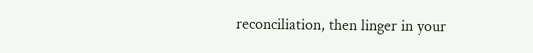reconciliation, then linger in your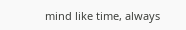mind like time, always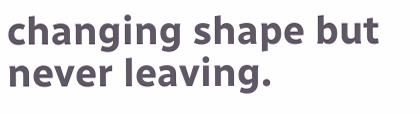changing shape but never leaving.